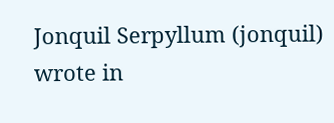Jonquil Serpyllum (jonquil) wrote in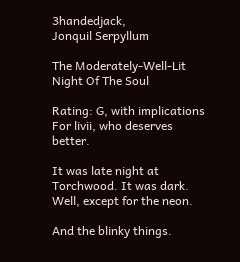3handedjack,
Jonquil Serpyllum

The Moderately-Well-Lit Night Of The Soul

Rating: G, with implications
For livii, who deserves better.

It was late night at Torchwood. It was dark. Well, except for the neon.

And the blinky things.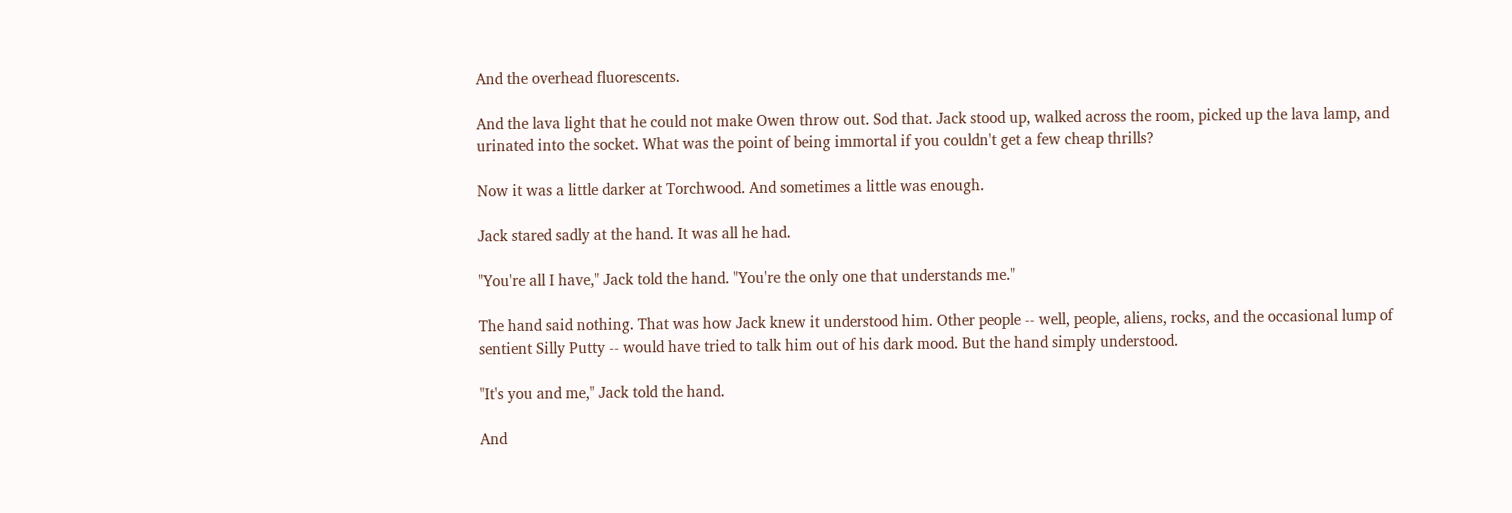And the overhead fluorescents.

And the lava light that he could not make Owen throw out. Sod that. Jack stood up, walked across the room, picked up the lava lamp, and urinated into the socket. What was the point of being immortal if you couldn't get a few cheap thrills?

Now it was a little darker at Torchwood. And sometimes a little was enough.

Jack stared sadly at the hand. It was all he had.

"You're all I have," Jack told the hand. "You're the only one that understands me."

The hand said nothing. That was how Jack knew it understood him. Other people -- well, people, aliens, rocks, and the occasional lump of sentient Silly Putty -- would have tried to talk him out of his dark mood. But the hand simply understood.

"It's you and me," Jack told the hand.

And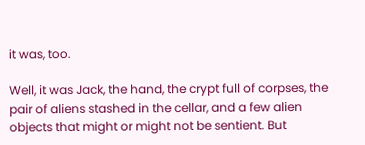it was, too.

Well, it was Jack, the hand, the crypt full of corpses, the pair of aliens stashed in the cellar, and a few alien objects that might or might not be sentient. But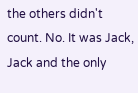the others didn't count. No. It was Jack, Jack and the only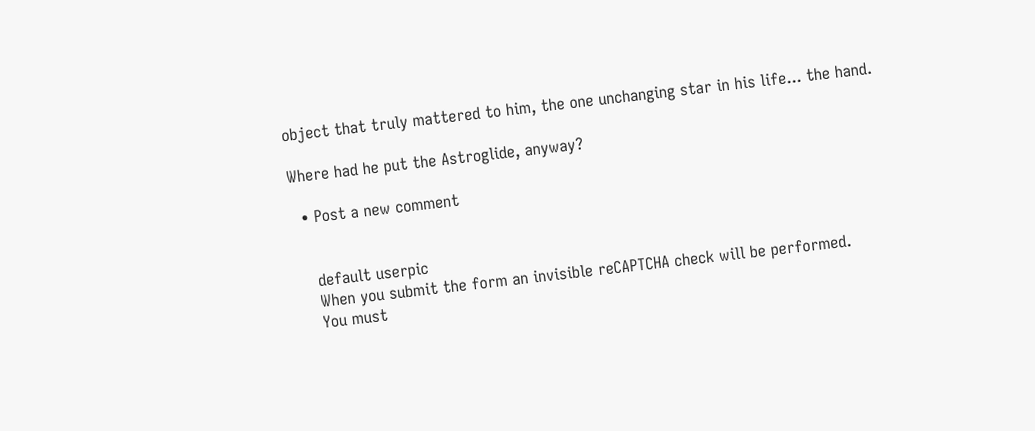object that truly mattered to him, the one unchanging star in his life... the hand.

Where had he put the Astroglide, anyway?

  • Post a new comment


    default userpic
    When you submit the form an invisible reCAPTCHA check will be performed.
    You must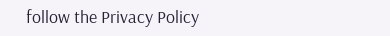follow the Privacy Policy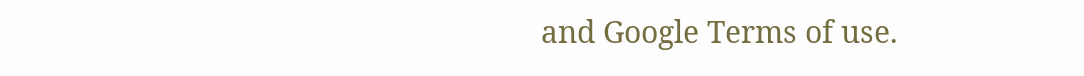and Google Terms of use.